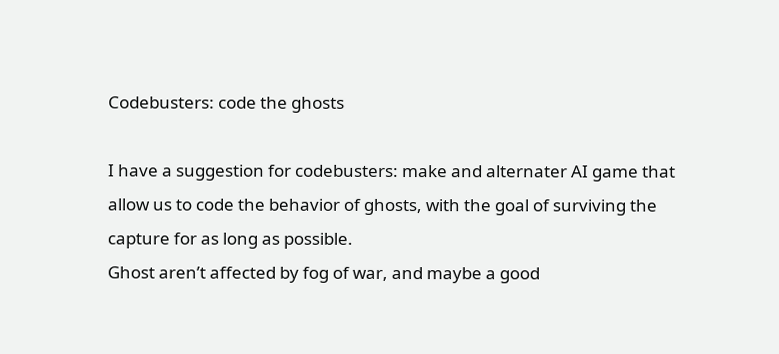Codebusters: code the ghosts

I have a suggestion for codebusters: make and alternater AI game that allow us to code the behavior of ghosts, with the goal of surviving the capture for as long as possible.
Ghost aren’t affected by fog of war, and maybe a good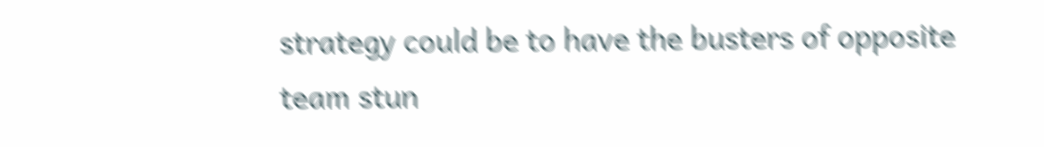strategy could be to have the busters of opposite team stun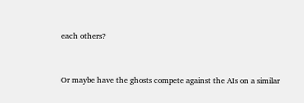each others?


Or maybe have the ghosts compete against the AIs on a similar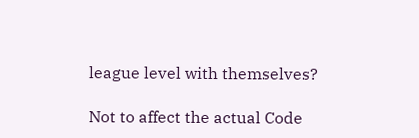league level with themselves?

Not to affect the actual Code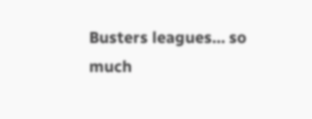Busters leagues… so much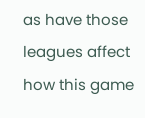as have those leagues affect how this game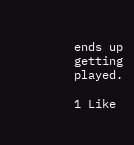ends up getting played.

1 Like